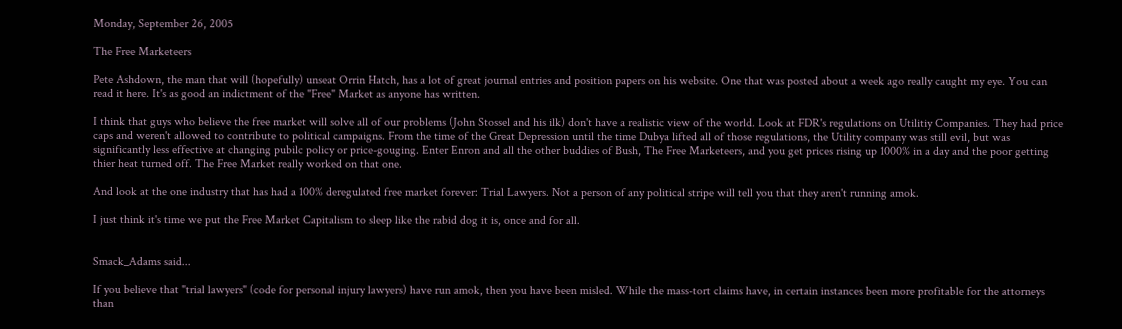Monday, September 26, 2005

The Free Marketeers

Pete Ashdown, the man that will (hopefully) unseat Orrin Hatch, has a lot of great journal entries and position papers on his website. One that was posted about a week ago really caught my eye. You can read it here. It's as good an indictment of the "Free" Market as anyone has written.

I think that guys who believe the free market will solve all of our problems (John Stossel and his ilk) don't have a realistic view of the world. Look at FDR's regulations on Utilitiy Companies. They had price caps and weren't allowed to contribute to political campaigns. From the time of the Great Depression until the time Dubya lifted all of those regulations, the Utility company was still evil, but was significantly less effective at changing pubilc policy or price-gouging. Enter Enron and all the other buddies of Bush, The Free Marketeers, and you get prices rising up 1000% in a day and the poor getting thier heat turned off. The Free Market really worked on that one.

And look at the one industry that has had a 100% deregulated free market forever: Trial Lawyers. Not a person of any political stripe will tell you that they aren't running amok.

I just think it's time we put the Free Market Capitalism to sleep like the rabid dog it is, once and for all.


Smack_Adams said...

If you believe that "trial lawyers" (code for personal injury lawyers) have run amok, then you have been misled. While the mass-tort claims have, in certain instances been more profitable for the attorneys than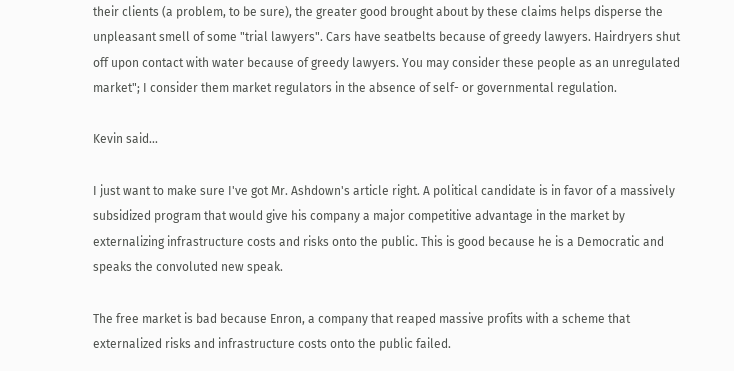their clients (a problem, to be sure), the greater good brought about by these claims helps disperse the unpleasant smell of some "trial lawyers". Cars have seatbelts because of greedy lawyers. Hairdryers shut off upon contact with water because of greedy lawyers. You may consider these people as an unregulated market"; I consider them market regulators in the absence of self- or governmental regulation.

Kevin said...

I just want to make sure I've got Mr. Ashdown's article right. A political candidate is in favor of a massively subsidized program that would give his company a major competitive advantage in the market by externalizing infrastructure costs and risks onto the public. This is good because he is a Democratic and speaks the convoluted new speak.

The free market is bad because Enron, a company that reaped massive profits with a scheme that externalized risks and infrastructure costs onto the public failed.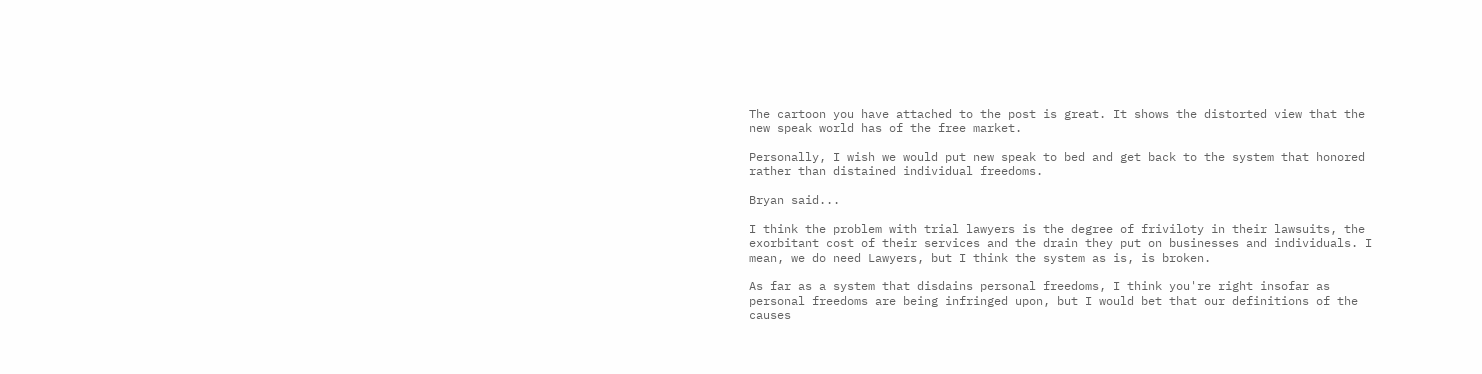The cartoon you have attached to the post is great. It shows the distorted view that the new speak world has of the free market.

Personally, I wish we would put new speak to bed and get back to the system that honored rather than distained individual freedoms.

Bryan said...

I think the problem with trial lawyers is the degree of friviloty in their lawsuits, the exorbitant cost of their services and the drain they put on businesses and individuals. I mean, we do need Lawyers, but I think the system as is, is broken.

As far as a system that disdains personal freedoms, I think you're right insofar as personal freedoms are being infringed upon, but I would bet that our definitions of the causes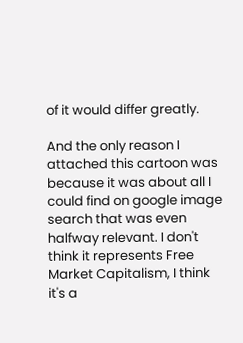of it would differ greatly.

And the only reason I attached this cartoon was because it was about all I could find on google image search that was even halfway relevant. I don't think it represents Free Market Capitalism, I think it's a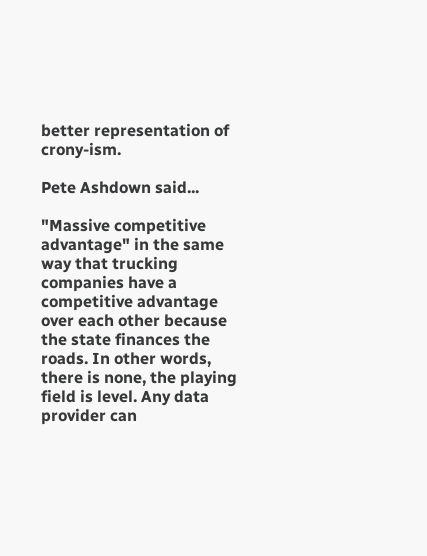better representation of crony-ism.

Pete Ashdown said...

"Massive competitive advantage" in the same way that trucking companies have a competitive advantage over each other because the state finances the roads. In other words, there is none, the playing field is level. Any data provider can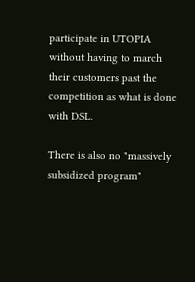participate in UTOPIA without having to march their customers past the competition as what is done with DSL.

There is also no "massively subsidized program"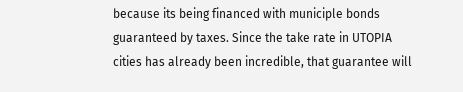because its being financed with municiple bonds guaranteed by taxes. Since the take rate in UTOPIA cities has already been incredible, that guarantee will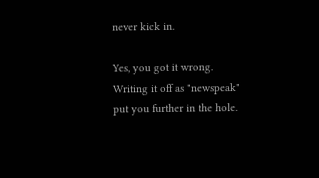never kick in.

Yes, you got it wrong. Writing it off as "newspeak" put you further in the hole.